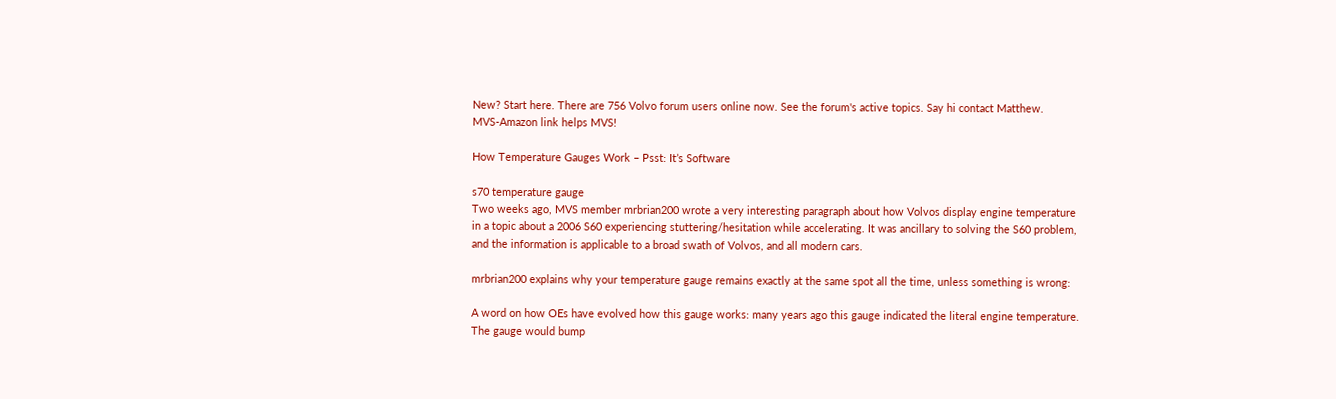New? Start here. There are 756 Volvo forum users online now. See the forum's active topics. Say hi contact Matthew.
MVS-Amazon link helps MVS!

How Temperature Gauges Work – Psst: It’s Software

s70 temperature gauge
Two weeks ago, MVS member mrbrian200 wrote a very interesting paragraph about how Volvos display engine temperature in a topic about a 2006 S60 experiencing stuttering/hesitation while accelerating. It was ancillary to solving the S60 problem, and the information is applicable to a broad swath of Volvos, and all modern cars.

mrbrian200 explains why your temperature gauge remains exactly at the same spot all the time, unless something is wrong:

A word on how OEs have evolved how this gauge works: many years ago this gauge indicated the literal engine temperature. The gauge would bump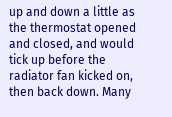up and down a little as the thermostat opened and closed, and would tick up before the radiator fan kicked on, then back down. Many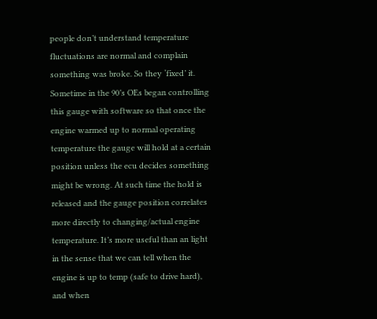people don’t understand temperature fluctuations are normal and complain something was broke. So they ‘fixed’ it. Sometime in the 90’s OEs began controlling this gauge with software so that once the engine warmed up to normal operating temperature the gauge will hold at a certain position unless the ecu decides something might be wrong. At such time the hold is released and the gauge position correlates more directly to changing/actual engine temperature. It’s more useful than an light in the sense that we can tell when the engine is up to temp (safe to drive hard), and when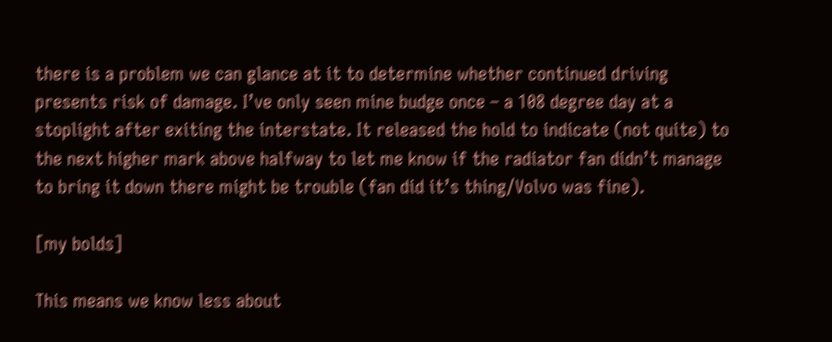there is a problem we can glance at it to determine whether continued driving presents risk of damage. I’ve only seen mine budge once – a 108 degree day at a stoplight after exiting the interstate. It released the hold to indicate (not quite) to the next higher mark above halfway to let me know if the radiator fan didn’t manage to bring it down there might be trouble (fan did it’s thing/Volvo was fine).

[my bolds]

This means we know less about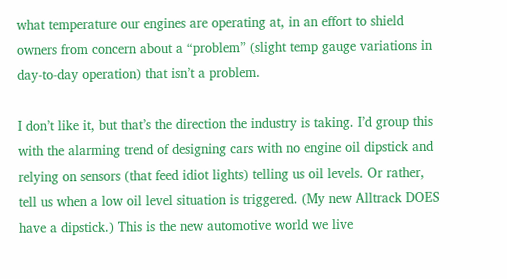what temperature our engines are operating at, in an effort to shield owners from concern about a “problem” (slight temp gauge variations in day-to-day operation) that isn’t a problem.

I don’t like it, but that’s the direction the industry is taking. I’d group this with the alarming trend of designing cars with no engine oil dipstick and relying on sensors (that feed idiot lights) telling us oil levels. Or rather, tell us when a low oil level situation is triggered. (My new Alltrack DOES have a dipstick.) This is the new automotive world we live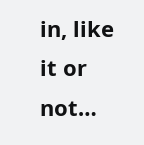in, like it or not…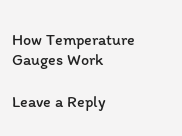How Temperature Gauges Work

Leave a Reply